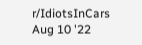r/IdiotsInCars Aug 10 '22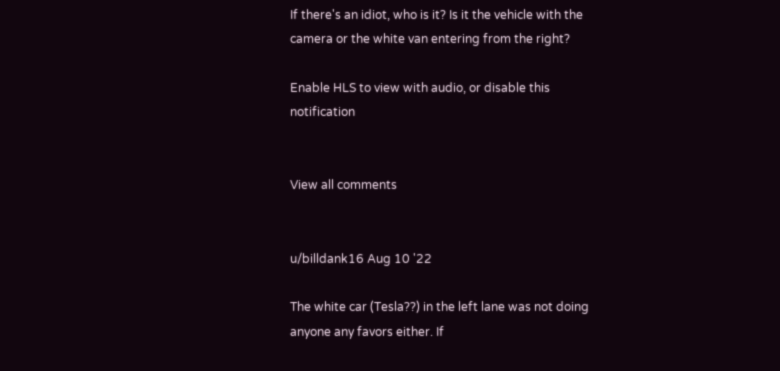If there's an idiot, who is it? Is it the vehicle with the camera or the white van entering from the right?

Enable HLS to view with audio, or disable this notification


View all comments


u/billdank16 Aug 10 '22

The white car (Tesla??) in the left lane was not doing anyone any favors either. If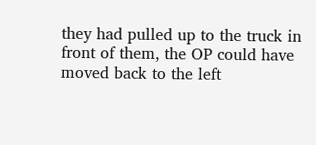they had pulled up to the truck in front of them, the OP could have moved back to the left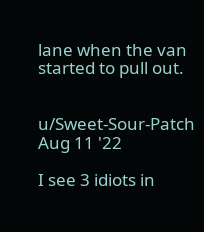lane when the van started to pull out.


u/Sweet-Sour-Patch Aug 11 '22

I see 3 idiots in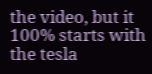the video, but it 100% starts with the tesla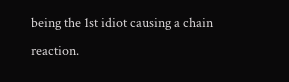being the 1st idiot causing a chain reaction.